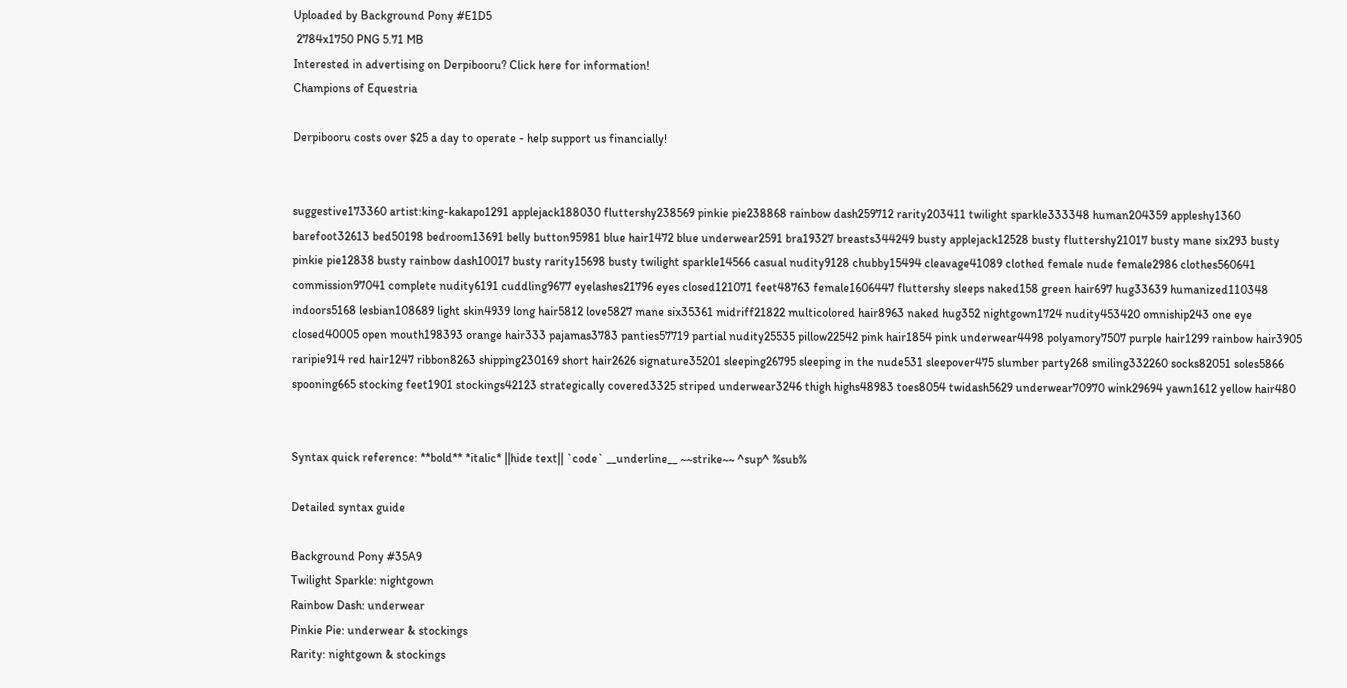Uploaded by Background Pony #E1D5
 2784x1750 PNG 5.71 MB
Interested in advertising on Derpibooru? Click here for information!
Champions of Equestria

Derpibooru costs over $25 a day to operate - help support us financially!


suggestive173360 artist:king-kakapo1291 applejack188030 fluttershy238569 pinkie pie238868 rainbow dash259712 rarity203411 twilight sparkle333348 human204359 appleshy1360 barefoot32613 bed50198 bedroom13691 belly button95981 blue hair1472 blue underwear2591 bra19327 breasts344249 busty applejack12528 busty fluttershy21017 busty mane six293 busty pinkie pie12838 busty rainbow dash10017 busty rarity15698 busty twilight sparkle14566 casual nudity9128 chubby15494 cleavage41089 clothed female nude female2986 clothes560641 commission97041 complete nudity6191 cuddling9677 eyelashes21796 eyes closed121071 feet48763 female1606447 fluttershy sleeps naked158 green hair697 hug33639 humanized110348 indoors5168 lesbian108689 light skin4939 long hair5812 love5827 mane six35361 midriff21822 multicolored hair8963 naked hug352 nightgown1724 nudity453420 omniship243 one eye closed40005 open mouth198393 orange hair333 pajamas3783 panties57719 partial nudity25535 pillow22542 pink hair1854 pink underwear4498 polyamory7507 purple hair1299 rainbow hair3905 raripie914 red hair1247 ribbon8263 shipping230169 short hair2626 signature35201 sleeping26795 sleeping in the nude531 sleepover475 slumber party268 smiling332260 socks82051 soles5866 spooning665 stocking feet1901 stockings42123 strategically covered3325 striped underwear3246 thigh highs48983 toes8054 twidash5629 underwear70970 wink29694 yawn1612 yellow hair480


Syntax quick reference: **bold** *italic* ||hide text|| `code` __underline__ ~~strike~~ ^sup^ %sub%

Detailed syntax guide

Background Pony #35A9
Twilight Sparkle: nightgown
Rainbow Dash: underwear
Pinkie Pie: underwear & stockings
Rarity: nightgown & stockings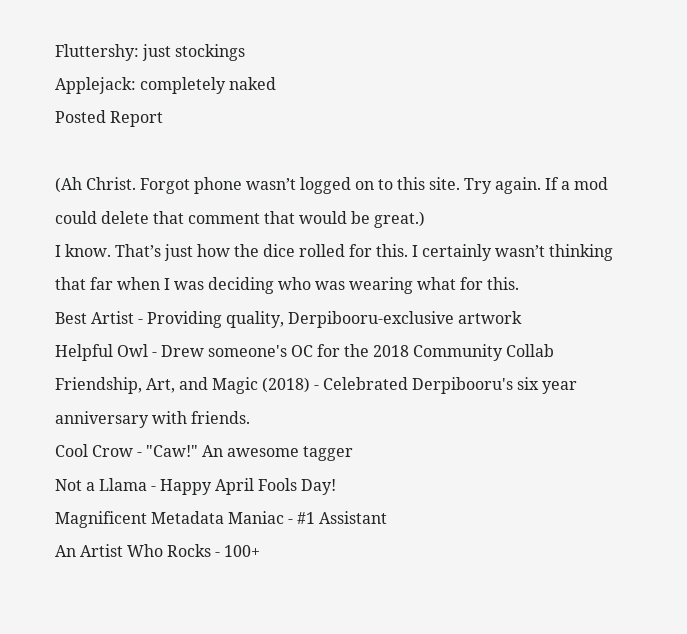Fluttershy: just stockings
Applejack: completely naked
Posted Report

(Ah Christ. Forgot phone wasn’t logged on to this site. Try again. If a mod could delete that comment that would be great.)
I know. That’s just how the dice rolled for this. I certainly wasn’t thinking that far when I was deciding who was wearing what for this.
Best Artist - Providing quality, Derpibooru-exclusive artwork
Helpful Owl - Drew someone's OC for the 2018 Community Collab
Friendship, Art, and Magic (2018) - Celebrated Derpibooru's six year anniversary with friends.
Cool Crow - "Caw!" An awesome tagger
Not a Llama - Happy April Fools Day!
Magnificent Metadata Maniac - #1 Assistant
An Artist Who Rocks - 100+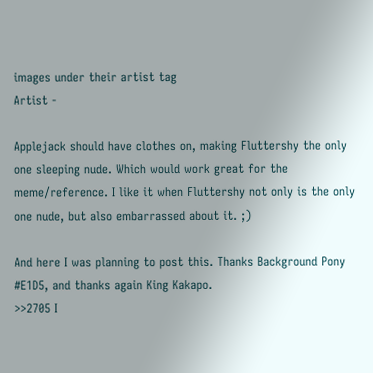images under their artist tag
Artist -

Applejack should have clothes on, making Fluttershy the only one sleeping nude. Which would work great for the meme/reference. I like it when Fluttershy not only is the only one nude, but also embarrassed about it. ;)

And here I was planning to post this. Thanks Background Pony #E1D5, and thanks again King Kakapo.
>>2705 I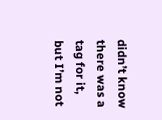didn’t know there was a tag for it, but I’m not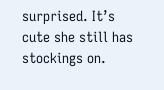surprised. It’s cute she still has stockings on.